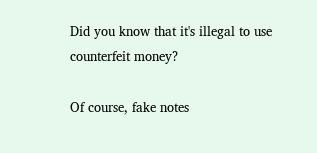Did you know that it's illegal to use counterfeit money?

Of course, fake notes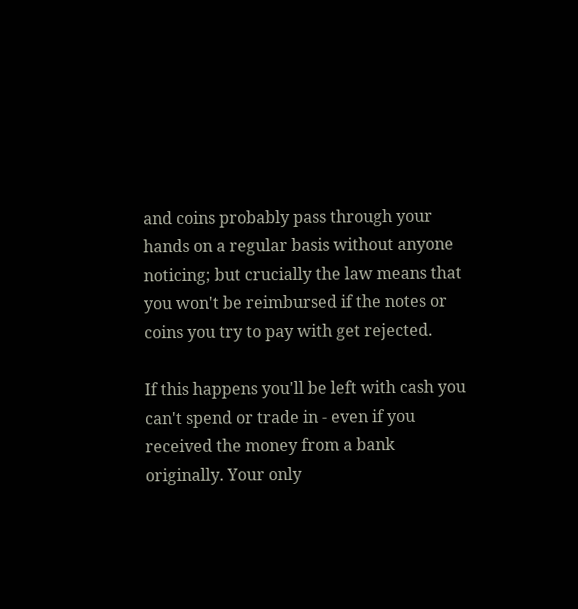and coins probably pass through your hands on a regular basis without anyone noticing; but crucially the law means that you won't be reimbursed if the notes or coins you try to pay with get rejected.

If this happens you'll be left with cash you can't spend or trade in - even if you received the money from a bank originally. Your only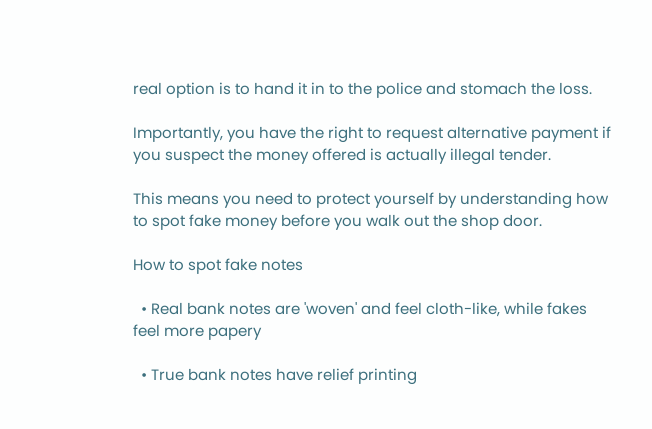real option is to hand it in to the police and stomach the loss.

Importantly, you have the right to request alternative payment if you suspect the money offered is actually illegal tender.

This means you need to protect yourself by understanding how to spot fake money before you walk out the shop door.

How to spot fake notes

  • Real bank notes are 'woven' and feel cloth-like, while fakes feel more papery

  • True bank notes have relief printing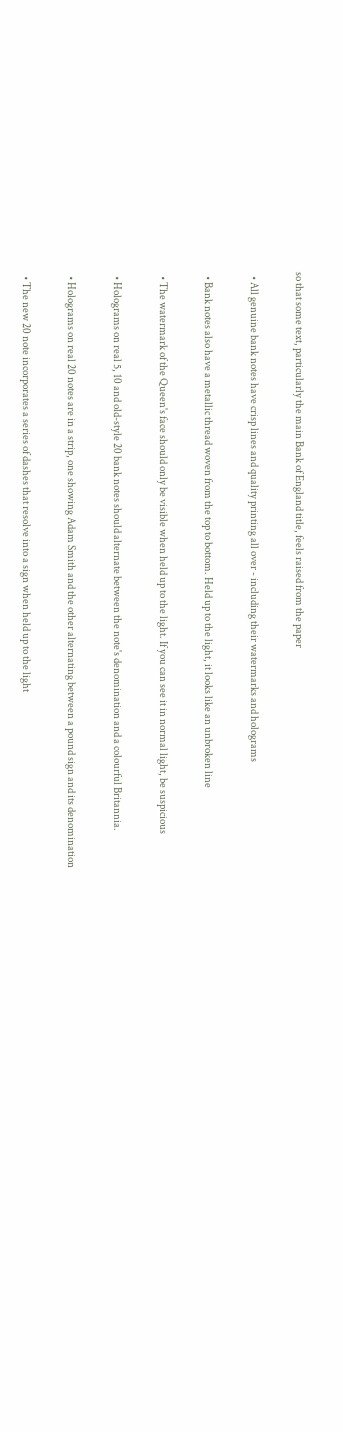so that some text, particularly the main Bank of England title, feels raised from the paper

  • All genuine bank notes have crisp lines and quality printing all over - including their watermarks and holograms

  • Bank notes also have a metallic thread woven from the top to bottom. Held up to the light, it looks like an unbroken line

  • The watermark of the Queen's face should only be visible when held up to the light. If you can see it in normal light, be suspicious

  • Holograms on real 5, 10 and old-style 20 bank notes should alternate between the note's denomination and a colourful Britannia.

  • Holograms on real 20 notes are in a strip, one showing Adam Smith and the other alternating between a pound sign and its denomination

  • The new 20 note incorporates a series of dashes that resolve into a sign when held up to the light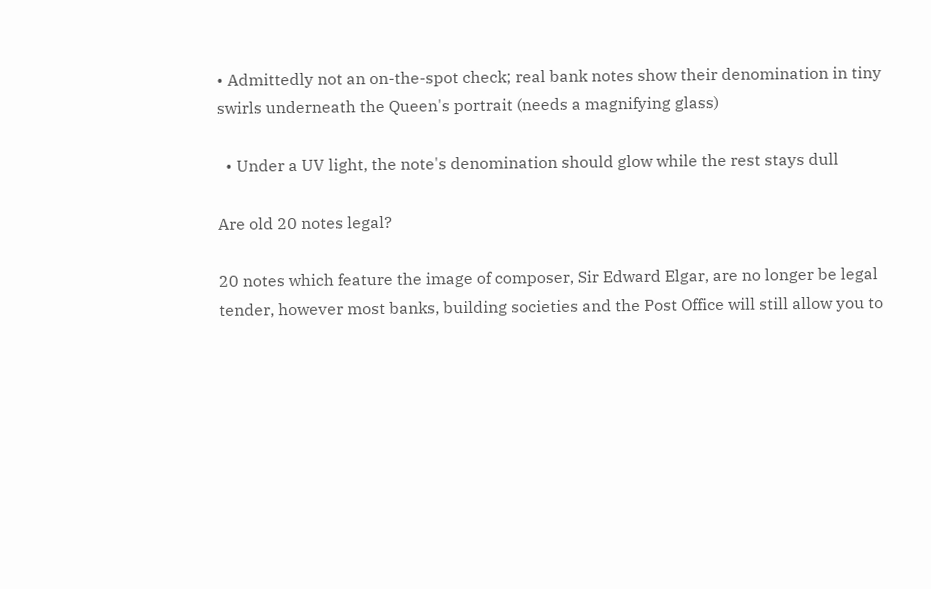• Admittedly not an on-the-spot check; real bank notes show their denomination in tiny swirls underneath the Queen's portrait (needs a magnifying glass)

  • Under a UV light, the note's denomination should glow while the rest stays dull

Are old 20 notes legal?

20 notes which feature the image of composer, Sir Edward Elgar, are no longer be legal tender, however most banks, building societies and the Post Office will still allow you to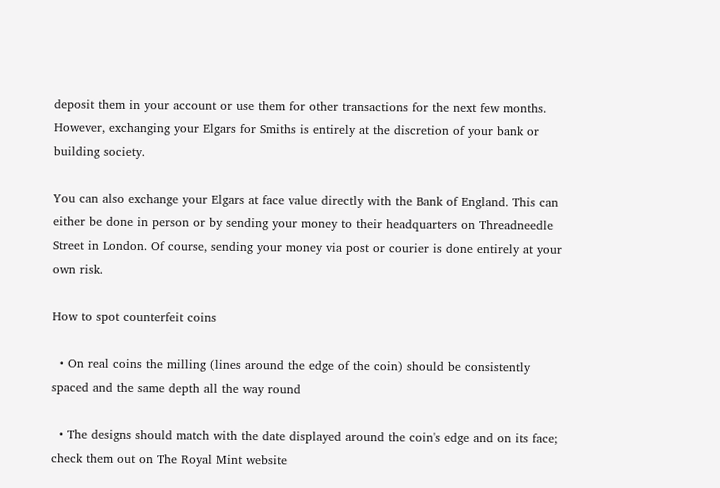deposit them in your account or use them for other transactions for the next few months. However, exchanging your Elgars for Smiths is entirely at the discretion of your bank or building society.

You can also exchange your Elgars at face value directly with the Bank of England. This can either be done in person or by sending your money to their headquarters on Threadneedle Street in London. Of course, sending your money via post or courier is done entirely at your own risk.

How to spot counterfeit coins

  • On real coins the milling (lines around the edge of the coin) should be consistently spaced and the same depth all the way round

  • The designs should match with the date displayed around the coin's edge and on its face; check them out on The Royal Mint website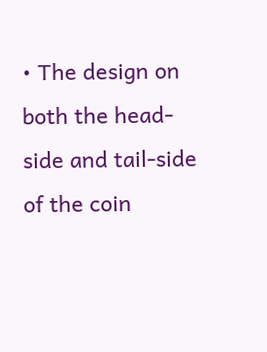• The design on both the head-side and tail-side of the coin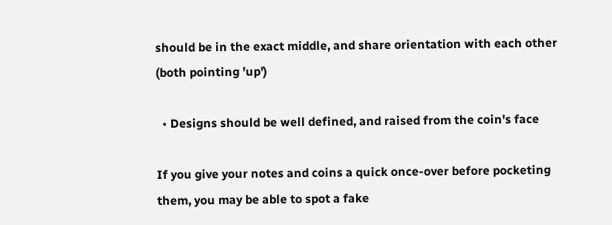should be in the exact middle, and share orientation with each other (both pointing 'up')

  • Designs should be well defined, and raised from the coin's face

If you give your notes and coins a quick once-over before pocketing them, you may be able to spot a fake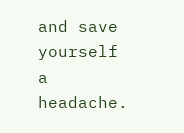and save yourself a headache.